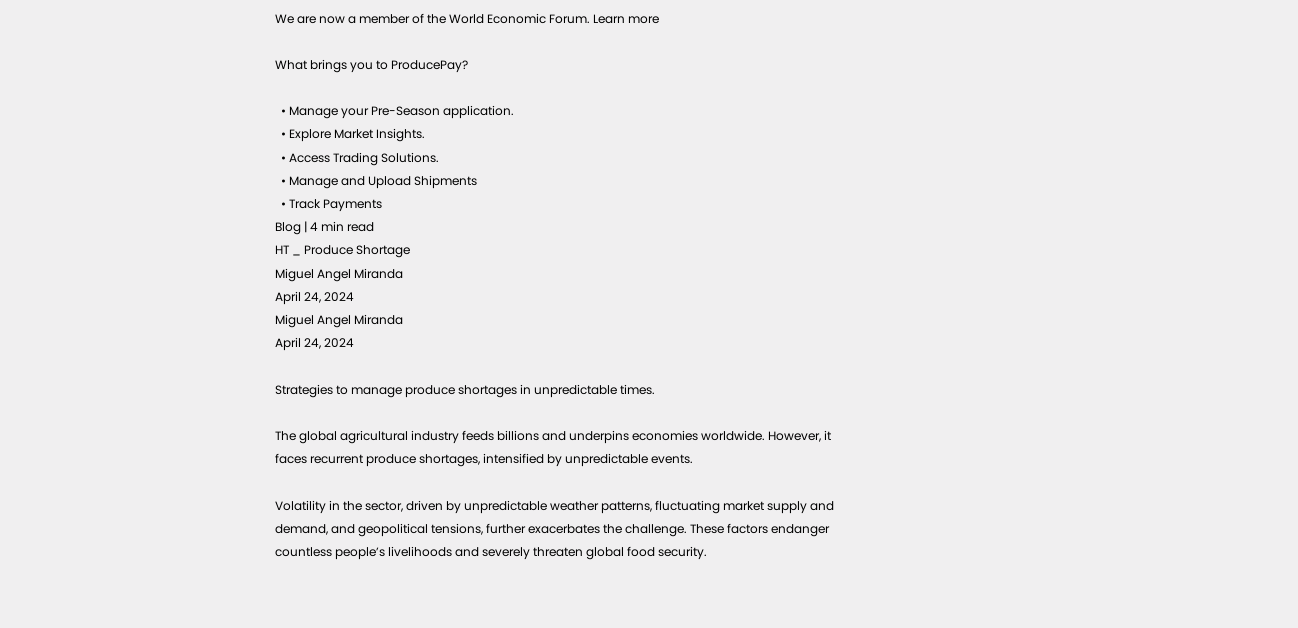We are now a member of the World Economic Forum. Learn more

What brings you to ProducePay?

  • Manage your Pre-Season application.
  • Explore Market Insights.
  • Access Trading Solutions.
  • Manage and Upload Shipments
  • Track Payments
Blog | 4 min read
HT _ Produce Shortage
Miguel Angel Miranda
April 24, 2024
Miguel Angel Miranda
April 24, 2024

Strategies to manage produce shortages in unpredictable times.

The global agricultural industry feeds billions and underpins economies worldwide. However, it faces recurrent produce shortages, intensified by unpredictable events.

Volatility in the sector, driven by unpredictable weather patterns, fluctuating market supply and demand, and geopolitical tensions, further exacerbates the challenge. These factors endanger countless people’s livelihoods and severely threaten global food security.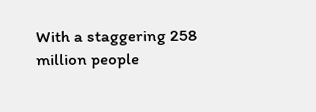With a staggering 258 million people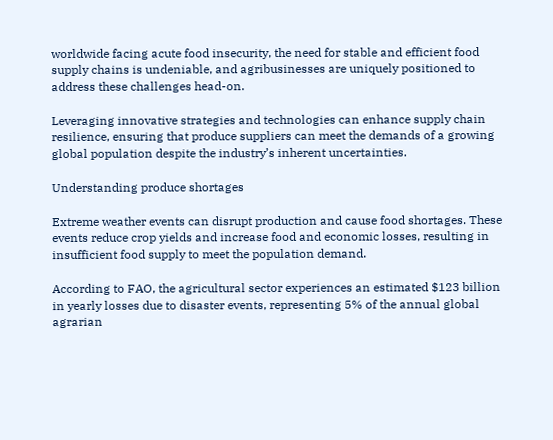worldwide facing acute food insecurity, the need for stable and efficient food supply chains is undeniable, and agribusinesses are uniquely positioned to address these challenges head-on.

Leveraging innovative strategies and technologies can enhance supply chain resilience, ensuring that produce suppliers can meet the demands of a growing global population despite the industry’s inherent uncertainties.

Understanding produce shortages

Extreme weather events can disrupt production and cause food shortages. These events reduce crop yields and increase food and economic losses, resulting in insufficient food supply to meet the population demand.

According to FAO, the agricultural sector experiences an estimated $123 billion in yearly losses due to disaster events, representing 5% of the annual global agrarian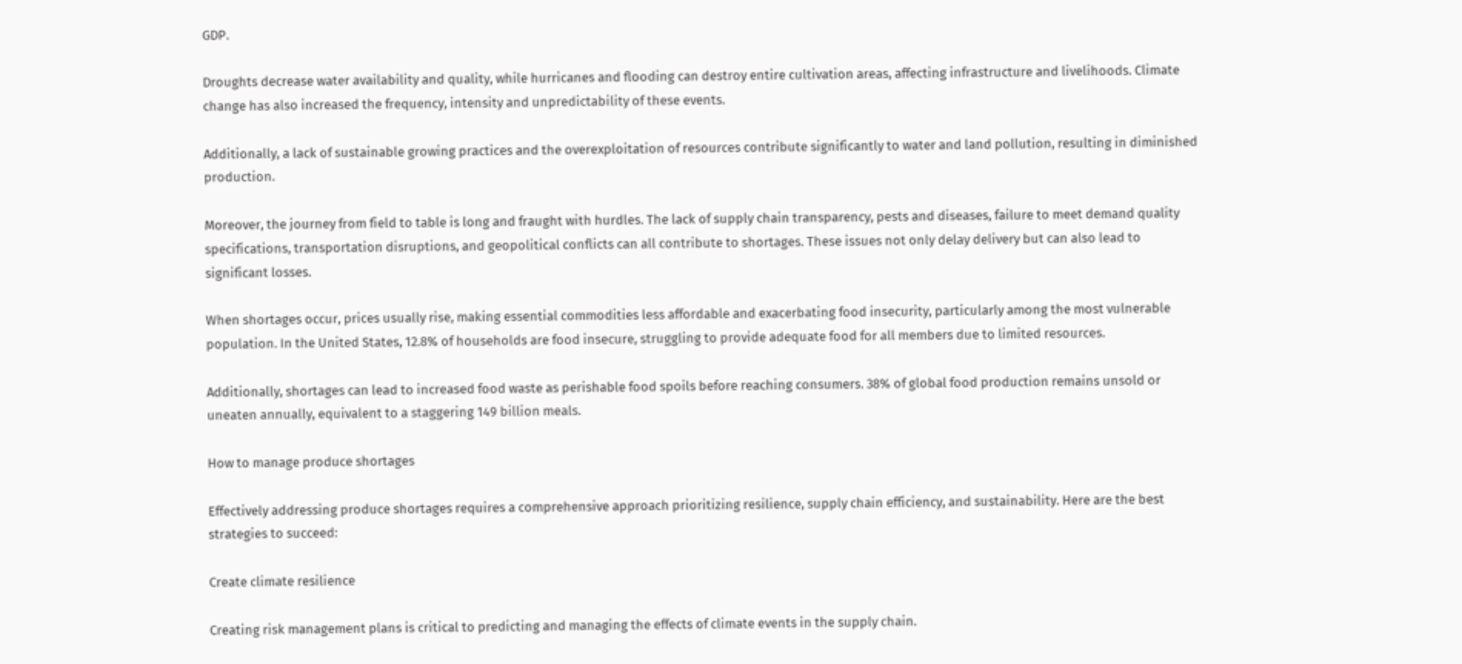GDP.

Droughts decrease water availability and quality, while hurricanes and flooding can destroy entire cultivation areas, affecting infrastructure and livelihoods. Climate change has also increased the frequency, intensity and unpredictability of these events.

Additionally, a lack of sustainable growing practices and the overexploitation of resources contribute significantly to water and land pollution, resulting in diminished production.

Moreover, the journey from field to table is long and fraught with hurdles. The lack of supply chain transparency, pests and diseases, failure to meet demand quality specifications, transportation disruptions, and geopolitical conflicts can all contribute to shortages. These issues not only delay delivery but can also lead to significant losses.

When shortages occur, prices usually rise, making essential commodities less affordable and exacerbating food insecurity, particularly among the most vulnerable population. In the United States, 12.8% of households are food insecure, struggling to provide adequate food for all members due to limited resources.

Additionally, shortages can lead to increased food waste as perishable food spoils before reaching consumers. 38% of global food production remains unsold or uneaten annually, equivalent to a staggering 149 billion meals.

How to manage produce shortages

Effectively addressing produce shortages requires a comprehensive approach prioritizing resilience, supply chain efficiency, and sustainability. Here are the best strategies to succeed:

Create climate resilience

Creating risk management plans is critical to predicting and managing the effects of climate events in the supply chain.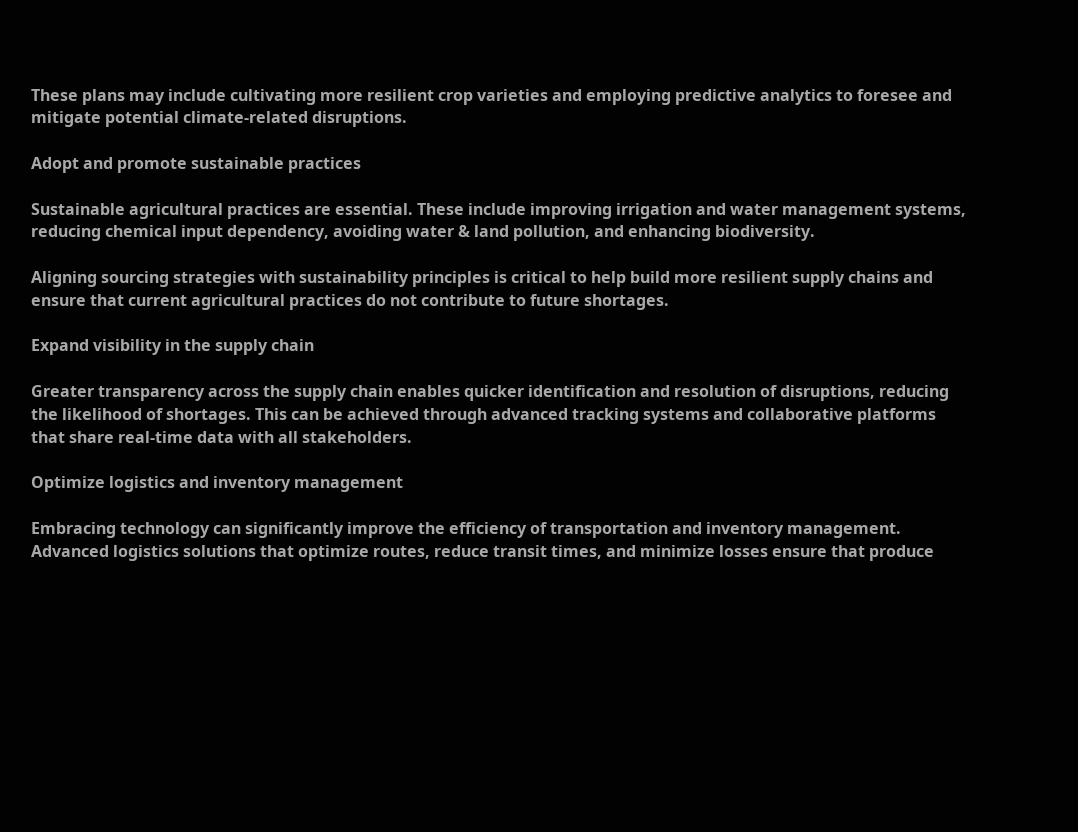These plans may include cultivating more resilient crop varieties and employing predictive analytics to foresee and mitigate potential climate-related disruptions.

Adopt and promote sustainable practices

Sustainable agricultural practices are essential. These include improving irrigation and water management systems, reducing chemical input dependency, avoiding water & land pollution, and enhancing biodiversity.

Aligning sourcing strategies with sustainability principles is critical to help build more resilient supply chains and ensure that current agricultural practices do not contribute to future shortages.

Expand visibility in the supply chain

Greater transparency across the supply chain enables quicker identification and resolution of disruptions, reducing the likelihood of shortages. This can be achieved through advanced tracking systems and collaborative platforms that share real-time data with all stakeholders.

Optimize logistics and inventory management

Embracing technology can significantly improve the efficiency of transportation and inventory management. Advanced logistics solutions that optimize routes, reduce transit times, and minimize losses ensure that produce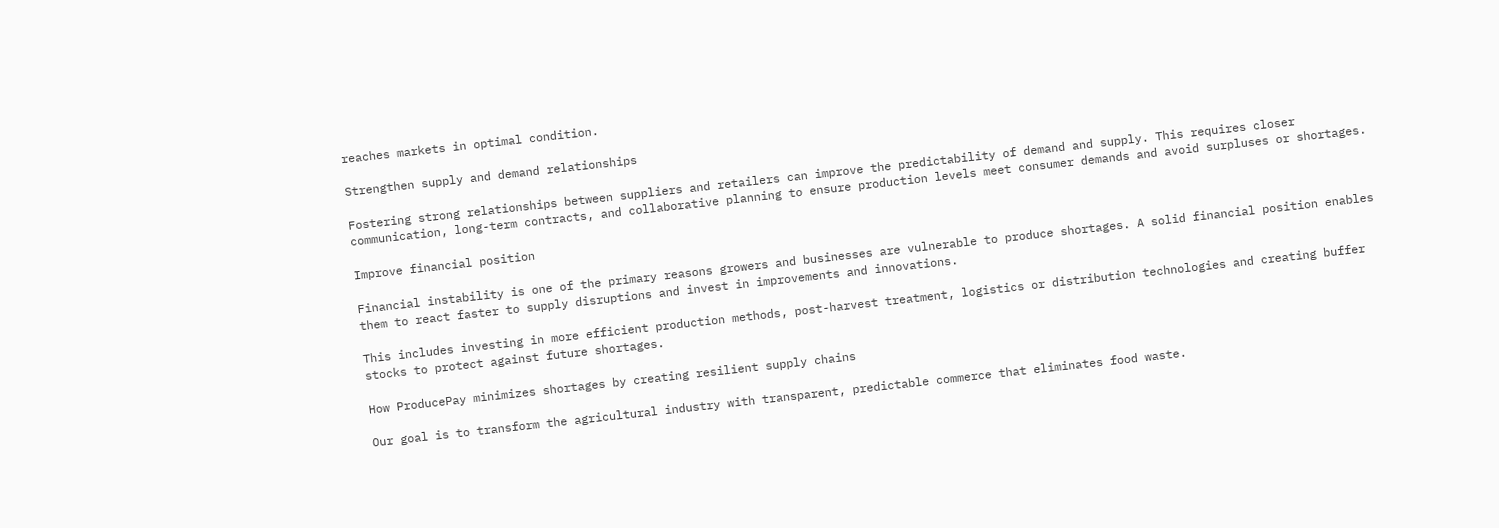reaches markets in optimal condition.

Strengthen supply and demand relationships

Fostering strong relationships between suppliers and retailers can improve the predictability of demand and supply. This requires closer communication, long-term contracts, and collaborative planning to ensure production levels meet consumer demands and avoid surpluses or shortages.

Improve financial position

Financial instability is one of the primary reasons growers and businesses are vulnerable to produce shortages. A solid financial position enables them to react faster to supply disruptions and invest in improvements and innovations.

This includes investing in more efficient production methods, post-harvest treatment, logistics or distribution technologies and creating buffer stocks to protect against future shortages.

How ProducePay minimizes shortages by creating resilient supply chains

Our goal is to transform the agricultural industry with transparent, predictable commerce that eliminates food waste.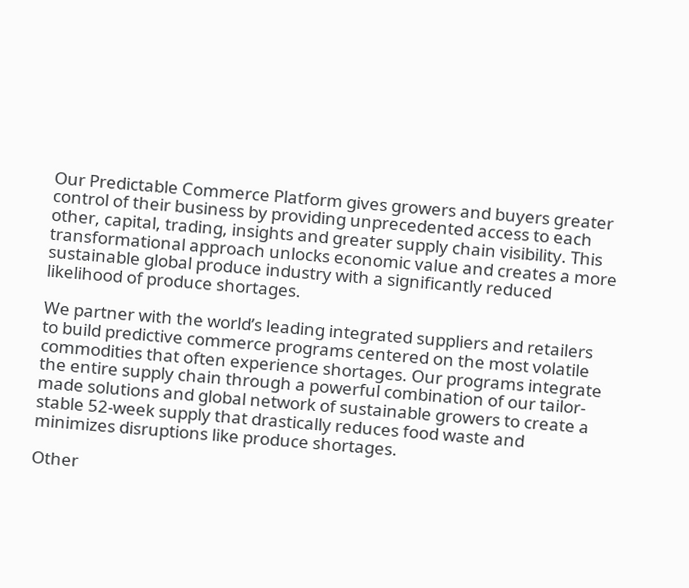Our Predictable Commerce Platform gives growers and buyers greater control of their business by providing unprecedented access to each other, capital, trading, insights and greater supply chain visibility. This transformational approach unlocks economic value and creates a more sustainable global produce industry with a significantly reduced likelihood of produce shortages.

We partner with the world’s leading integrated suppliers and retailers to build predictive commerce programs centered on the most volatile commodities that often experience shortages. Our programs integrate the entire supply chain through a powerful combination of our tailor-made solutions and global network of sustainable growers to create a stable 52-week supply that drastically reduces food waste and minimizes disruptions like produce shortages.

Other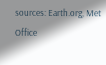sources: Earth.org, Met Office